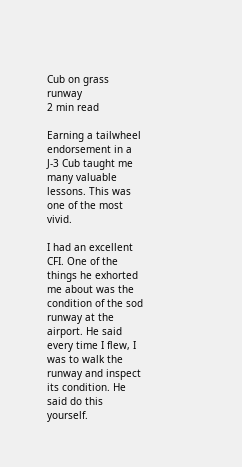Cub on grass runway
2 min read

Earning a tailwheel endorsement in a J-3 Cub taught me many valuable lessons. This was one of the most vivid.

I had an excellent CFI. One of the things he exhorted me about was the condition of the sod runway at the airport. He said every time I flew, I was to walk the runway and inspect its condition. He said do this yourself.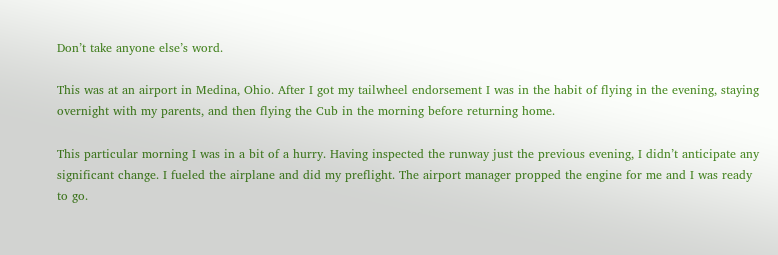Don’t take anyone else’s word.

This was at an airport in Medina, Ohio. After I got my tailwheel endorsement I was in the habit of flying in the evening, staying overnight with my parents, and then flying the Cub in the morning before returning home.

This particular morning I was in a bit of a hurry. Having inspected the runway just the previous evening, I didn’t anticipate any significant change. I fueled the airplane and did my preflight. The airport manager propped the engine for me and I was ready to go.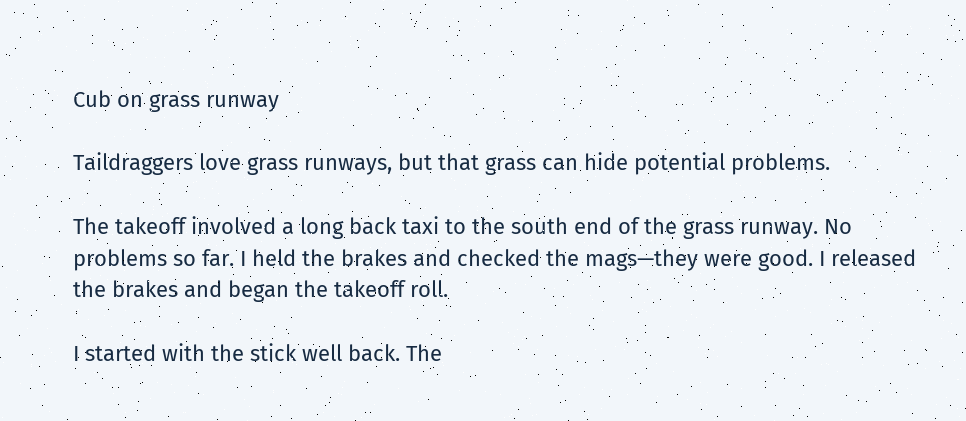Cub on grass runway

Taildraggers love grass runways, but that grass can hide potential problems.

The takeoff involved a long back taxi to the south end of the grass runway. No problems so far. I held the brakes and checked the mags—they were good. I released the brakes and began the takeoff roll.

I started with the stick well back. The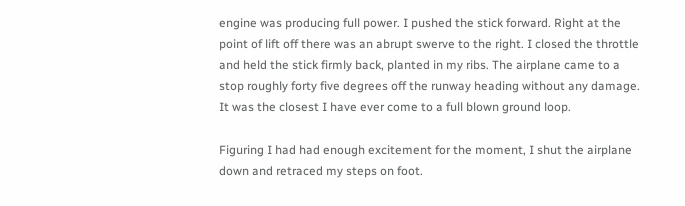engine was producing full power. I pushed the stick forward. Right at the point of lift off there was an abrupt swerve to the right. I closed the throttle and held the stick firmly back, planted in my ribs. The airplane came to a stop roughly forty five degrees off the runway heading without any damage. It was the closest I have ever come to a full blown ground loop.

Figuring I had had enough excitement for the moment, I shut the airplane down and retraced my steps on foot.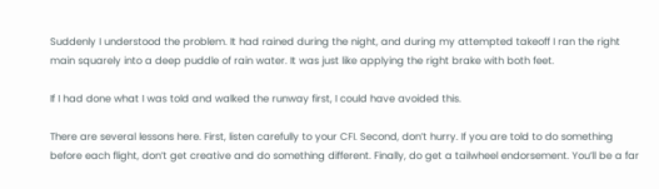Suddenly I understood the problem. It had rained during the night, and during my attempted takeoff I ran the right main squarely into a deep puddle of rain water. It was just like applying the right brake with both feet.

If I had done what I was told and walked the runway first, I could have avoided this.

There are several lessons here. First, listen carefully to your CFI. Second, don’t hurry. If you are told to do something before each flight, don’t get creative and do something different. Finally, do get a tailwheel endorsement. You’ll be a far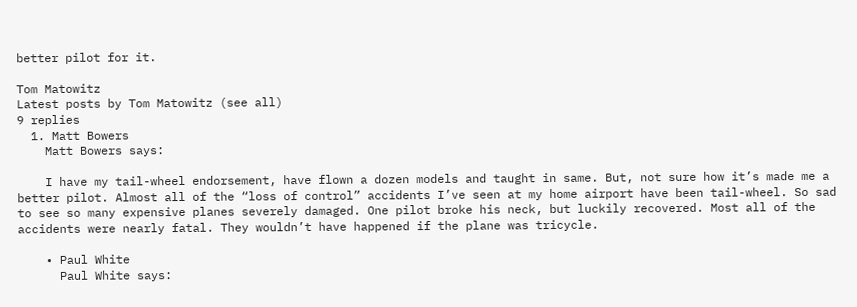better pilot for it.

Tom Matowitz
Latest posts by Tom Matowitz (see all)
9 replies
  1. Matt Bowers
    Matt Bowers says:

    I have my tail-wheel endorsement, have flown a dozen models and taught in same. But, not sure how it’s made me a better pilot. Almost all of the “loss of control” accidents I’ve seen at my home airport have been tail-wheel. So sad to see so many expensive planes severely damaged. One pilot broke his neck, but luckily recovered. Most all of the accidents were nearly fatal. They wouldn’t have happened if the plane was tricycle.

    • Paul White
      Paul White says: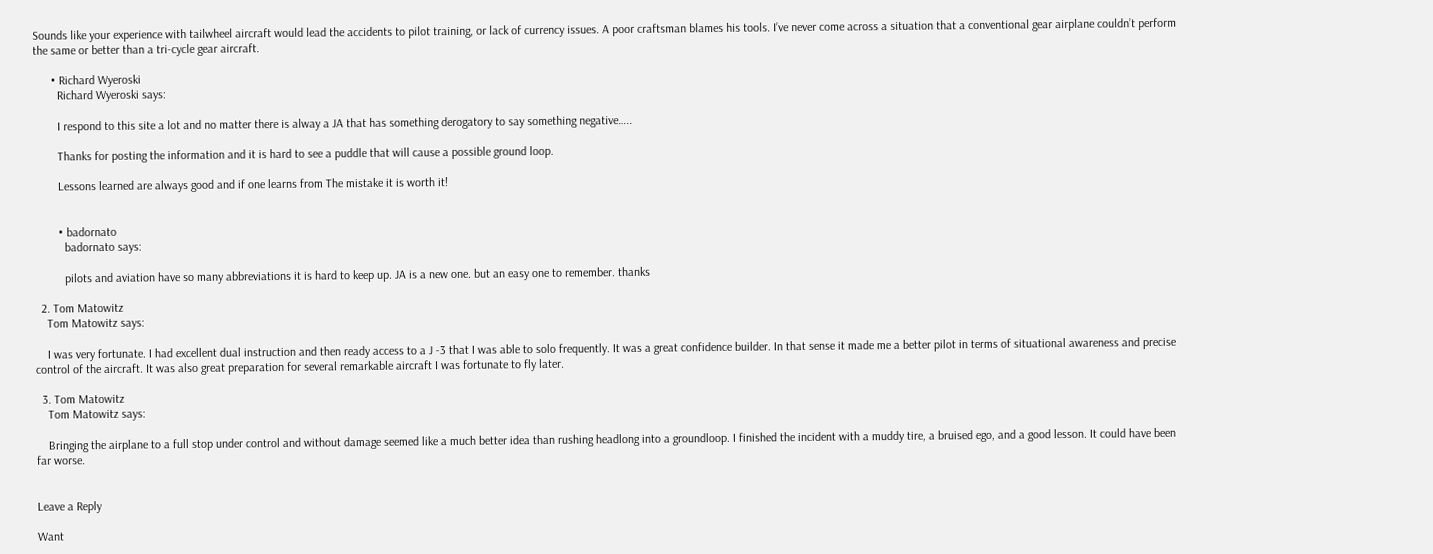Sounds like your experience with tailwheel aircraft would lead the accidents to pilot training, or lack of currency issues. A poor craftsman blames his tools. I’ve never come across a situation that a conventional gear airplane couldn’t perform the same or better than a tri-cycle gear aircraft.

      • Richard Wyeroski
        Richard Wyeroski says:

        I respond to this site a lot and no matter there is alway a JA that has something derogatory to say something negative…..

        Thanks for posting the information and it is hard to see a puddle that will cause a possible ground loop.

        Lessons learned are always good and if one learns from The mistake it is worth it!


        • badornato
          badornato says:

          pilots and aviation have so many abbreviations it is hard to keep up. JA is a new one. but an easy one to remember. thanks

  2. Tom Matowitz
    Tom Matowitz says:

    I was very fortunate. I had excellent dual instruction and then ready access to a J -3 that I was able to solo frequently. It was a great confidence builder. In that sense it made me a better pilot in terms of situational awareness and precise control of the aircraft. It was also great preparation for several remarkable aircraft I was fortunate to fly later.

  3. Tom Matowitz
    Tom Matowitz says:

    Bringing the airplane to a full stop under control and without damage seemed like a much better idea than rushing headlong into a groundloop. I finished the incident with a muddy tire, a bruised ego, and a good lesson. It could have been far worse.


Leave a Reply

Want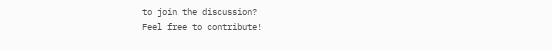to join the discussion?
Feel free to contribute!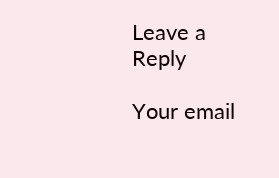Leave a Reply

Your email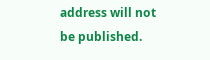address will not be published.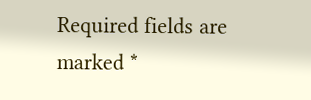Required fields are marked *